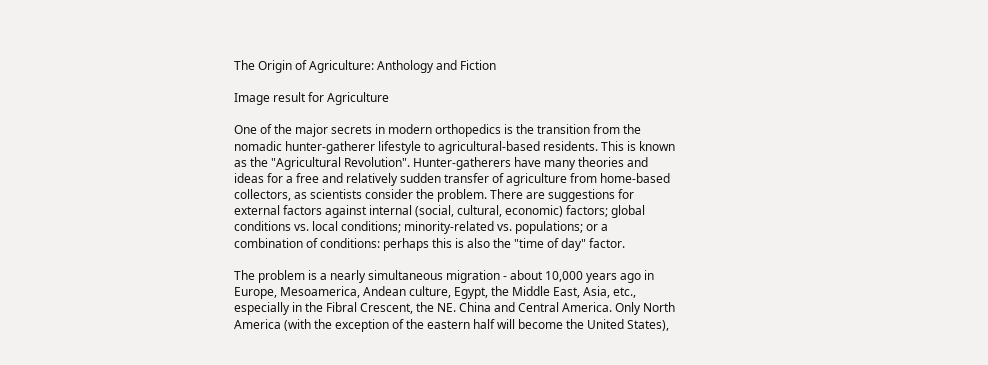The Origin of Agriculture: Anthology and Fiction

Image result for Agriculture

One of the major secrets in modern orthopedics is the transition from the nomadic hunter-gatherer lifestyle to agricultural-based residents. This is known as the "Agricultural Revolution". Hunter-gatherers have many theories and ideas for a free and relatively sudden transfer of agriculture from home-based collectors, as scientists consider the problem. There are suggestions for external factors against internal (social, cultural, economic) factors; global conditions vs. local conditions; minority-related vs. populations; or a combination of conditions: perhaps this is also the "time of day" factor.

The problem is a nearly simultaneous migration - about 10,000 years ago in Europe, Mesoamerica, Andean culture, Egypt, the Middle East, Asia, etc., especially in the Fibral Crescent, the NE. China and Central America. Only North America (with the exception of the eastern half will become the United States),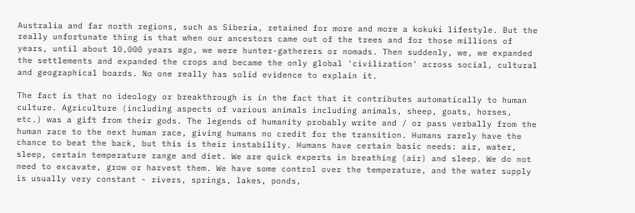Australia and far north regions, such as Siberia, retained for more and more a kokuki lifestyle. But the really unfortunate thing is that when our ancestors came out of the trees and for those millions of years, until about 10,000 years ago, we were hunter-gatherers or nomads. Then suddenly, we, we expanded the settlements and expanded the crops and became the only global 'civilization' across social, cultural and geographical boards. No one really has solid evidence to explain it.

The fact is that no ideology or breakthrough is in the fact that it contributes automatically to human culture. Agriculture (including aspects of various animals including animals, sheep, goats, horses, etc.) was a gift from their gods. The legends of humanity probably write and / or pass verbally from the human race to the next human race, giving humans no credit for the transition. Humans rarely have the chance to beat the back, but this is their instability. Humans have certain basic needs: air, water, sleep, certain temperature range and diet. We are quick experts in breathing (air) and sleep. We do not need to excavate, grow or harvest them. We have some control over the temperature, and the water supply is usually very constant - rivers, springs, lakes, ponds,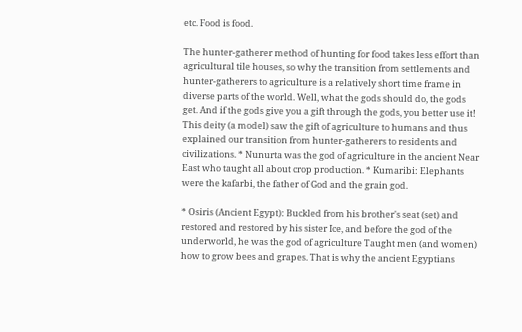etc. Food is food.

The hunter-gatherer method of hunting for food takes less effort than agricultural tile houses, so why the transition from settlements and hunter-gatherers to agriculture is a relatively short time frame in diverse parts of the world. Well, what the gods should do, the gods get. And if the gods give you a gift through the gods, you better use it! This deity (a model) saw the gift of agriculture to humans and thus explained our transition from hunter-gatherers to residents and civilizations. * Nunurta was the god of agriculture in the ancient Near East who taught all about crop production. * Kumaribi: Elephants were the kafarbi, the father of God and the grain god.

* Osiris (Ancient Egypt): Buckled from his brother's seat (set) and restored and restored by his sister Ice, and before the god of the underworld, he was the god of agriculture Taught men (and women) how to grow bees and grapes. That is why the ancient Egyptians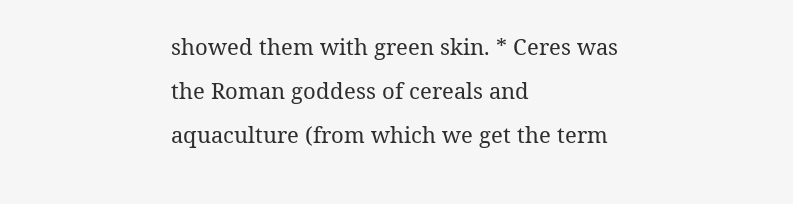showed them with green skin. * Ceres was the Roman goddess of cereals and aquaculture (from which we get the term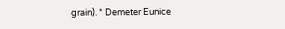grain). * Demeter Eunice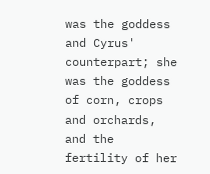was the goddess and Cyrus' counterpart; she was the goddess of corn, crops and orchards, and the fertility of her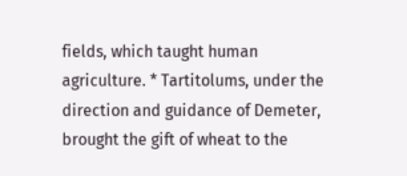fields, which taught human agriculture. * Tartitolums, under the direction and guidance of Demeter, brought the gift of wheat to the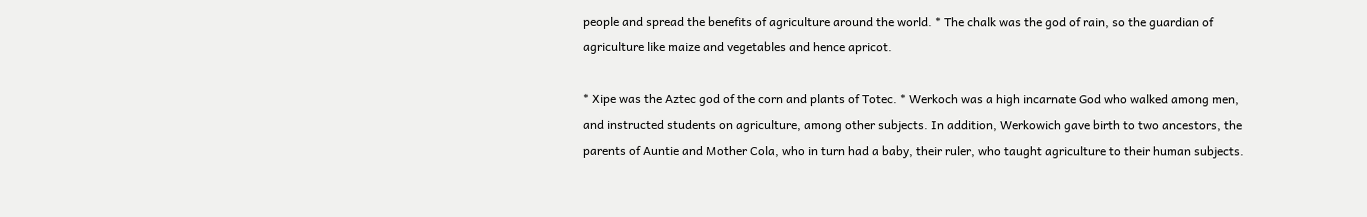people and spread the benefits of agriculture around the world. * The chalk was the god of rain, so the guardian of agriculture like maize and vegetables and hence apricot.

* Xipe was the Aztec god of the corn and plants of Totec. * Werkoch was a high incarnate God who walked among men, and instructed students on agriculture, among other subjects. In addition, Werkowich gave birth to two ancestors, the parents of Auntie and Mother Cola, who in turn had a baby, their ruler, who taught agriculture to their human subjects.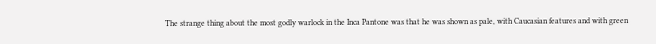The strange thing about the most godly warlock in the Inca Pantone was that he was shown as pale, with Caucasian features and with green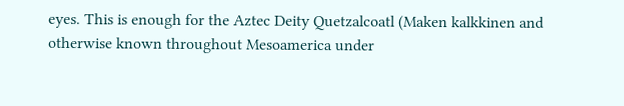eyes. This is enough for the Aztec Deity Quetzalcoatl (Maken kalkkinen and otherwise known throughout Mesoamerica under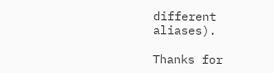different aliases).

Thanks for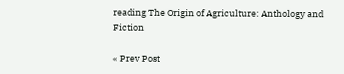reading The Origin of Agriculture: Anthology and Fiction

« Prev Post